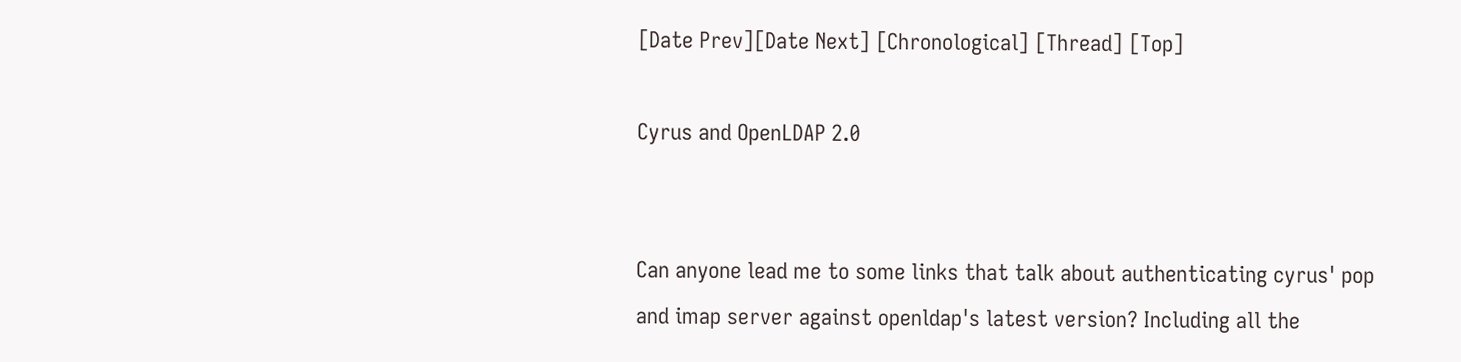[Date Prev][Date Next] [Chronological] [Thread] [Top]

Cyrus and OpenLDAP 2.0


Can anyone lead me to some links that talk about authenticating cyrus' pop and imap server against openldap's latest version? Including all the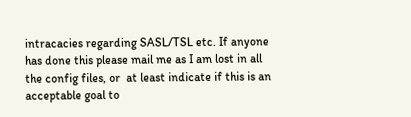intracacies regarding SASL/TSL etc. If anyone has done this please mail me as I am lost in all the config files, or  at least indicate if this is an acceptable goal to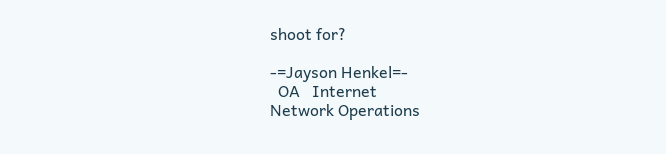shoot for?

-=Jayson Henkel=-
  OA   Internet
Network Operations